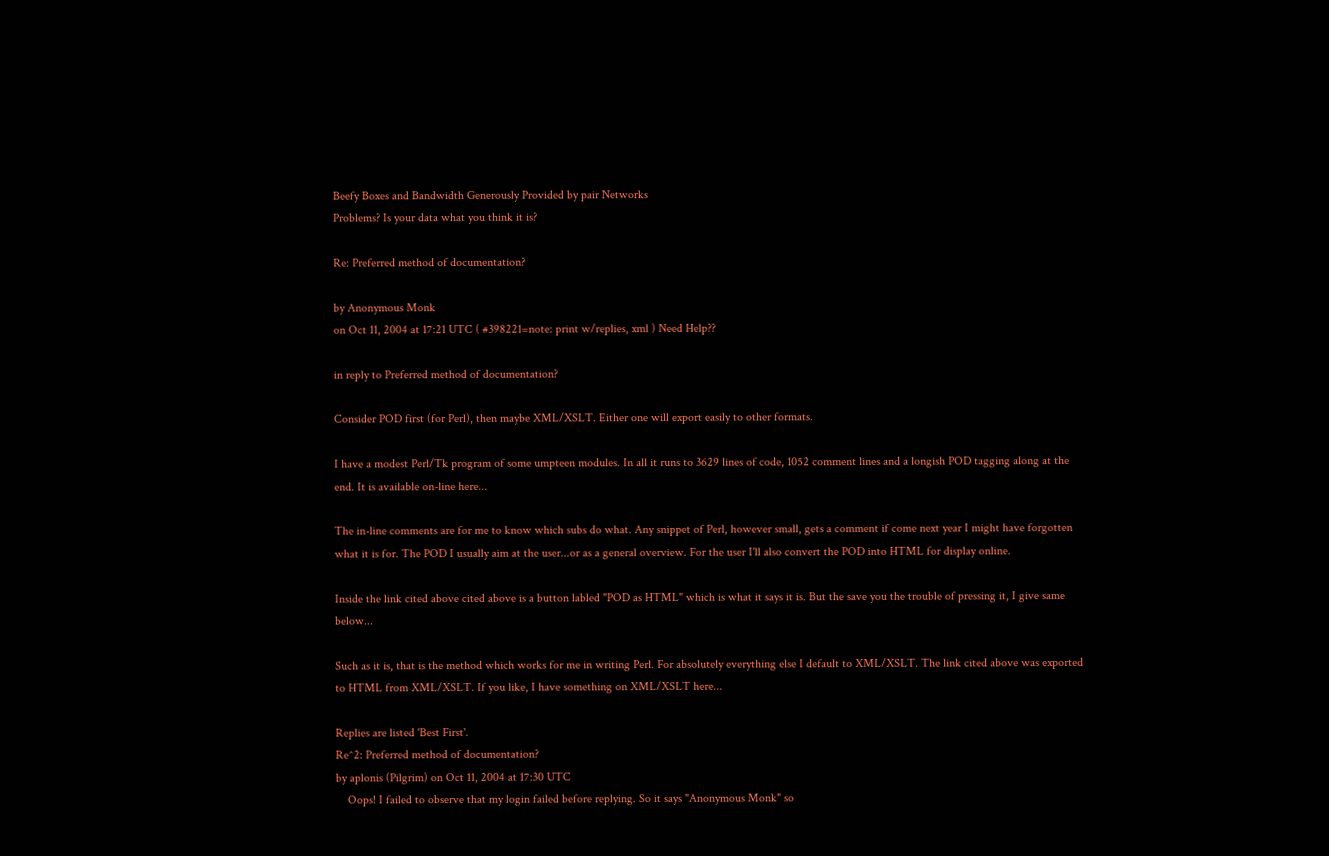Beefy Boxes and Bandwidth Generously Provided by pair Networks
Problems? Is your data what you think it is?

Re: Preferred method of documentation?

by Anonymous Monk
on Oct 11, 2004 at 17:21 UTC ( #398221=note: print w/replies, xml ) Need Help??

in reply to Preferred method of documentation?

Consider POD first (for Perl), then maybe XML/XSLT. Either one will export easily to other formats.

I have a modest Perl/Tk program of some umpteen modules. In all it runs to 3629 lines of code, 1052 comment lines and a longish POD tagging along at the end. It is available on-line here...

The in-line comments are for me to know which subs do what. Any snippet of Perl, however small, gets a comment if come next year I might have forgotten what it is for. The POD I usually aim at the user...or as a general overview. For the user I'll also convert the POD into HTML for display online.

Inside the link cited above cited above is a button labled "POD as HTML" which is what it says it is. But the save you the trouble of pressing it, I give same below...

Such as it is, that is the method which works for me in writing Perl. For absolutely everything else I default to XML/XSLT. The link cited above was exported to HTML from XML/XSLT. If you like, I have something on XML/XSLT here...

Replies are listed 'Best First'.
Re^2: Preferred method of documentation?
by aplonis (Pilgrim) on Oct 11, 2004 at 17:30 UTC
    Oops! I failed to observe that my login failed before replying. So it says "Anonymous Monk" so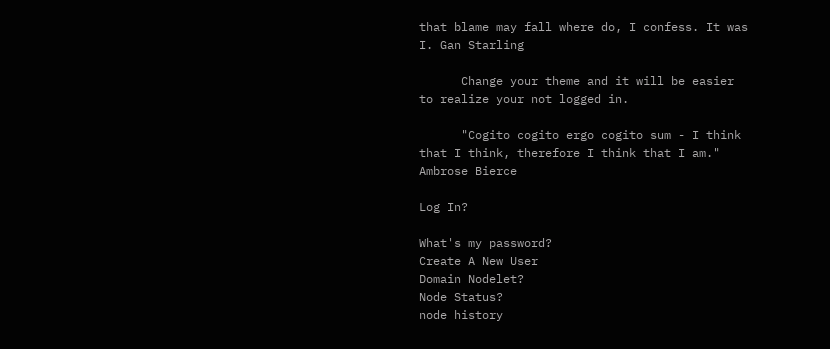that blame may fall where do, I confess. It was I. Gan Starling

      Change your theme and it will be easier to realize your not logged in.

      "Cogito cogito ergo cogito sum - I think that I think, therefore I think that I am." Ambrose Bierce

Log In?

What's my password?
Create A New User
Domain Nodelet?
Node Status?
node history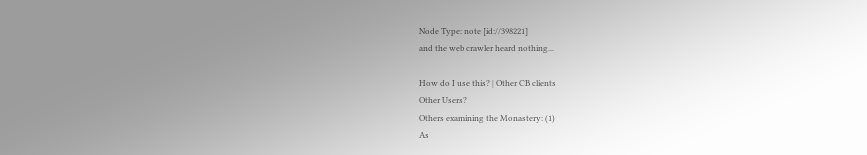Node Type: note [id://398221]
and the web crawler heard nothing...

How do I use this? | Other CB clients
Other Users?
Others examining the Monastery: (1)
As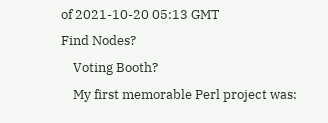of 2021-10-20 05:13 GMT
Find Nodes?
    Voting Booth?
    My first memorable Perl project was: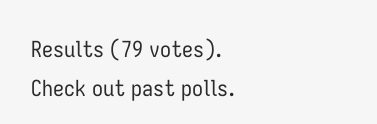Results (79 votes). Check out past polls.